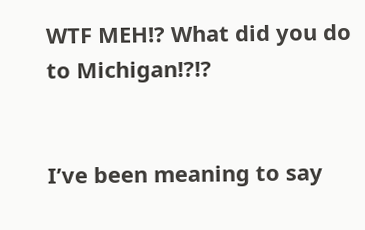WTF MEH!? What did you do to Michigan!?!?


I’ve been meaning to say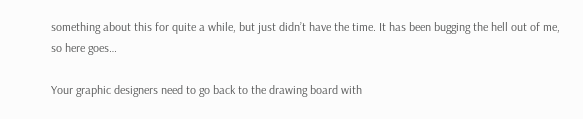something about this for quite a while, but just didn’t have the time. It has been bugging the hell out of me, so here goes…

Your graphic designers need to go back to the drawing board with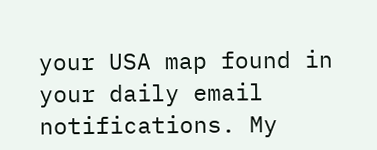your USA map found in your daily email notifications. My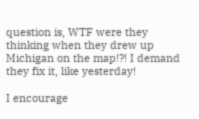question is, WTF were they thinking when they drew up Michigan on the map!?! I demand they fix it, like yesterday!

I encourage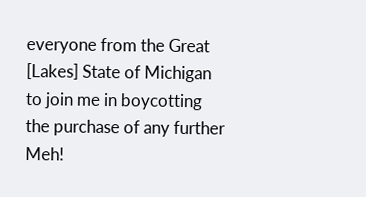everyone from the Great [Lakes] State of Michigan to join me in boycotting the purchase of any further Meh!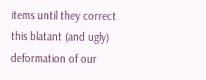items until they correct this blatant (and ugly) deformation of our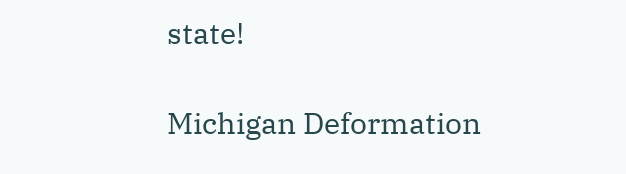state!

Michigan Deformation